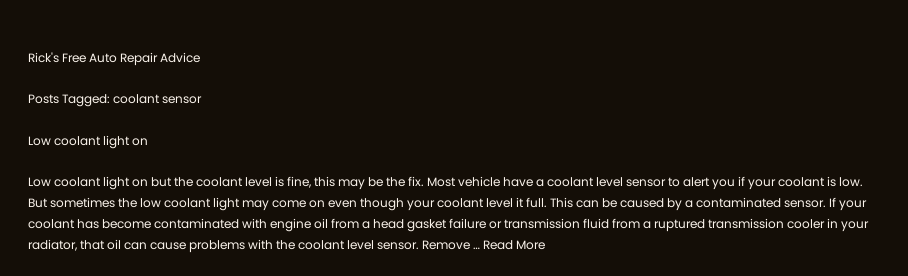Rick's Free Auto Repair Advice

Posts Tagged: coolant sensor

Low coolant light on

Low coolant light on but the coolant level is fine, this may be the fix. Most vehicle have a coolant level sensor to alert you if your coolant is low. But sometimes the low coolant light may come on even though your coolant level it full. This can be caused by a contaminated sensor. If your coolant has become contaminated with engine oil from a head gasket failure or transmission fluid from a ruptured transmission cooler in your radiator, that oil can cause problems with the coolant level sensor. Remove … Read More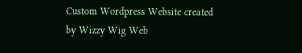Custom Wordpress Website created by Wizzy Wig Web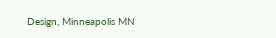Design, Minneapolis MN